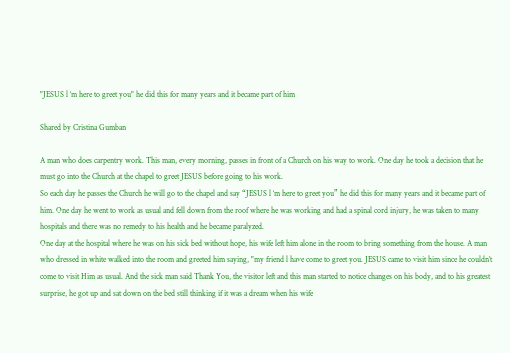"JESUS l ‘m here to greet you" he did this for many years and it became part of him

Shared by Cristina Gumban

A man who does carpentry work. This man, every morning, passes in front of a Church on his way to work. One day he took a decision that he must go into the Church at the chapel to greet JESUS before going to his work.
So each day he passes the Church he will go to the chapel and say “JESUS l ‘m here to greet you” he did this for many years and it became part of him. One day he went to work as usual and fell down from the roof where he was working and had a spinal cord injury, he was taken to many hospitals and there was no remedy to his health and he became paralyzed.
One day at the hospital where he was on his sick bed without hope, his wife left him alone in the room to bring something from the house. A man who dressed in white walked into the room and greeted him saying, "my friend l have come to greet you. JESUS came to visit him since he couldn’t come to visit Him as usual. And the sick man said Thank You, the visitor left and this man started to notice changes on his body, and to his greatest surprise, he got up and sat down on the bed still thinking if it was a dream when his wife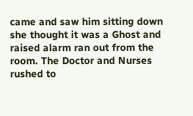came and saw him sitting down she thought it was a Ghost and raised alarm ran out from the room. The Doctor and Nurses rushed to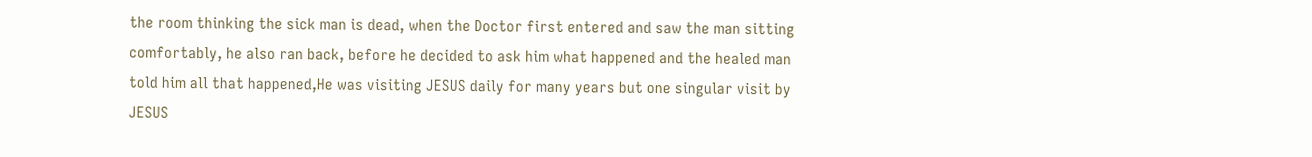the room thinking the sick man is dead, when the Doctor first entered and saw the man sitting comfortably, he also ran back, before he decided to ask him what happened and the healed man told him all that happened,He was visiting JESUS daily for many years but one singular visit by JESUS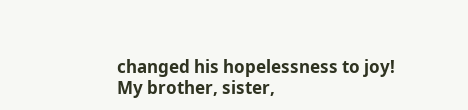changed his hopelessness to joy!
My brother, sister,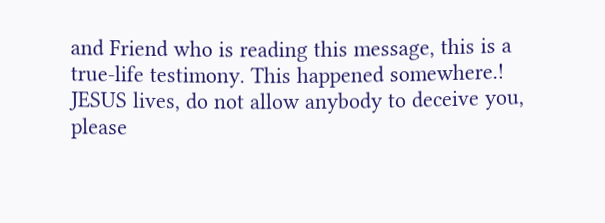and Friend who is reading this message, this is a true-life testimony. This happened somewhere.! JESUS lives, do not allow anybody to deceive you, please